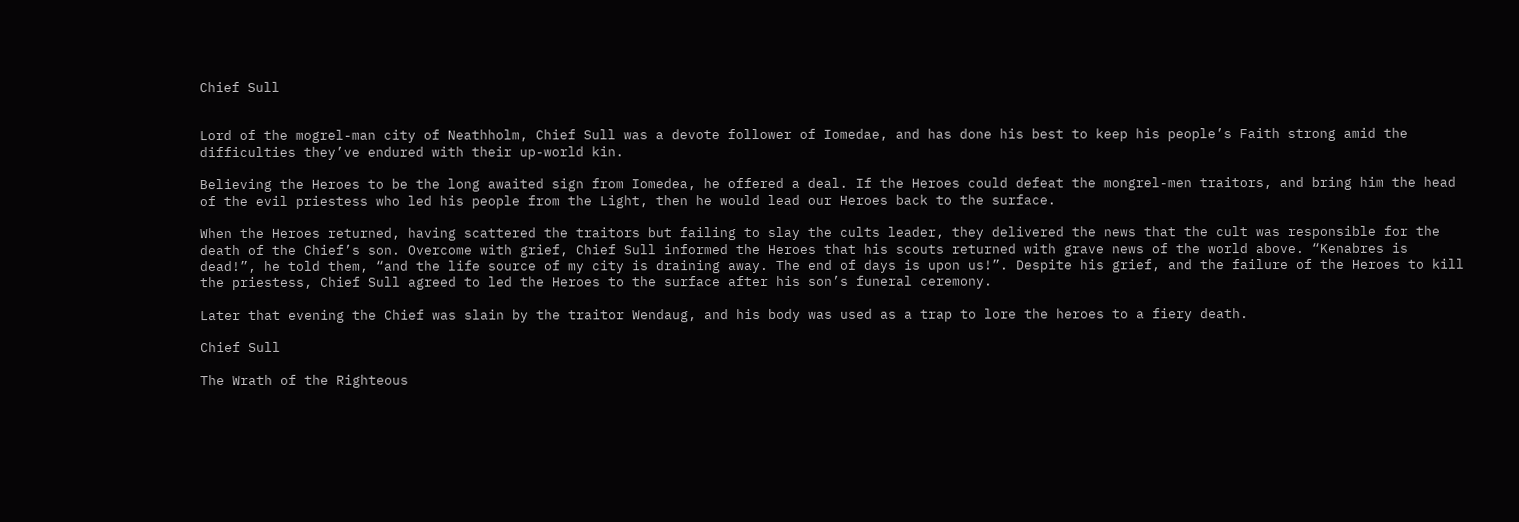Chief Sull


Lord of the mogrel-man city of Neathholm, Chief Sull was a devote follower of Iomedae, and has done his best to keep his people’s Faith strong amid the difficulties they’ve endured with their up-world kin.

Believing the Heroes to be the long awaited sign from Iomedea, he offered a deal. If the Heroes could defeat the mongrel-men traitors, and bring him the head of the evil priestess who led his people from the Light, then he would lead our Heroes back to the surface.

When the Heroes returned, having scattered the traitors but failing to slay the cults leader, they delivered the news that the cult was responsible for the death of the Chief’s son. Overcome with grief, Chief Sull informed the Heroes that his scouts returned with grave news of the world above. “Kenabres is dead!”, he told them, “and the life source of my city is draining away. The end of days is upon us!”. Despite his grief, and the failure of the Heroes to kill the priestess, Chief Sull agreed to led the Heroes to the surface after his son’s funeral ceremony.

Later that evening the Chief was slain by the traitor Wendaug, and his body was used as a trap to lore the heroes to a fiery death.

Chief Sull

The Wrath of the Righteous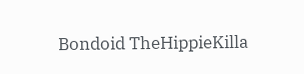Bondoid TheHippieKilla